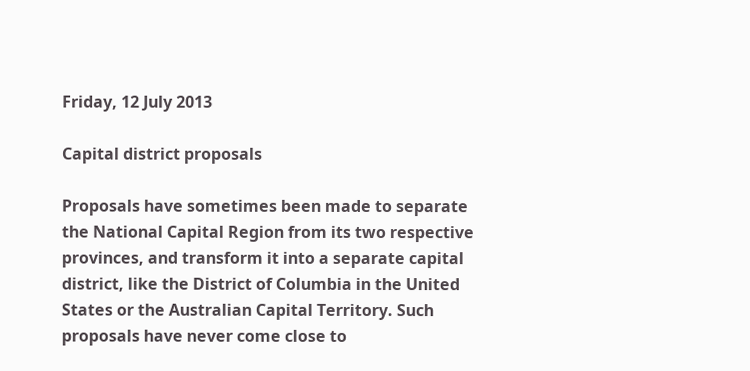Friday, 12 July 2013

Capital district proposals

Proposals have sometimes been made to separate the National Capital Region from its two respective provinces, and transform it into a separate capital district, like the District of Columbia in the United States or the Australian Capital Territory. Such proposals have never come close to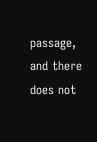passage, and there does not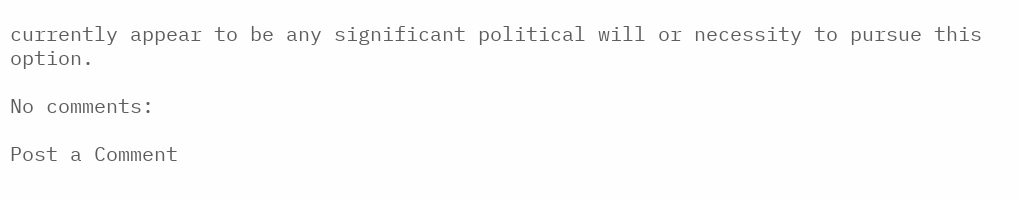currently appear to be any significant political will or necessity to pursue this option.

No comments:

Post a Comment